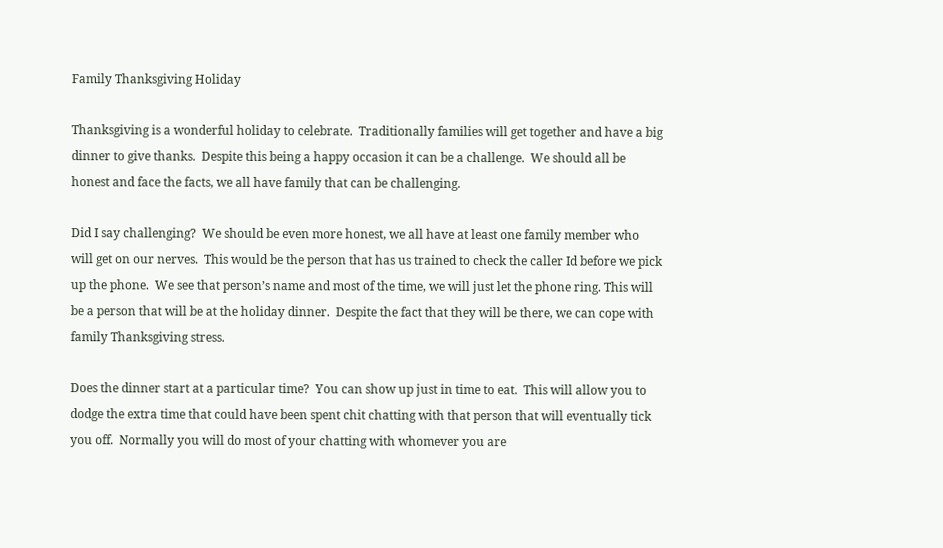Family Thanksgiving Holiday

Thanksgiving is a wonderful holiday to celebrate.  Traditionally families will get together and have a big dinner to give thanks.  Despite this being a happy occasion it can be a challenge.  We should all be honest and face the facts, we all have family that can be challenging.

Did I say challenging?  We should be even more honest, we all have at least one family member who will get on our nerves.  This would be the person that has us trained to check the caller Id before we pick up the phone.  We see that person’s name and most of the time, we will just let the phone ring. This will be a person that will be at the holiday dinner.  Despite the fact that they will be there, we can cope with family Thanksgiving stress.

Does the dinner start at a particular time?  You can show up just in time to eat.  This will allow you to dodge the extra time that could have been spent chit chatting with that person that will eventually tick you off.  Normally you will do most of your chatting with whomever you are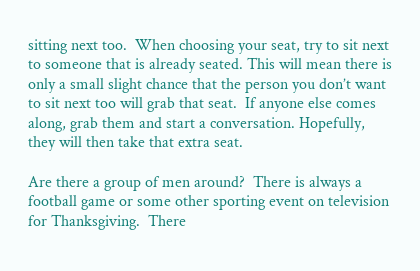sitting next too.  When choosing your seat, try to sit next to someone that is already seated. This will mean there is only a small slight chance that the person you don’t want to sit next too will grab that seat.  If anyone else comes along, grab them and start a conversation. Hopefully, they will then take that extra seat.

Are there a group of men around?  There is always a football game or some other sporting event on television for Thanksgiving.  There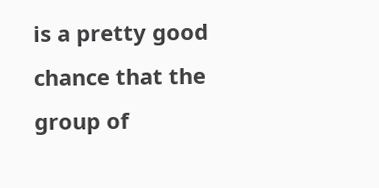is a pretty good chance that the group of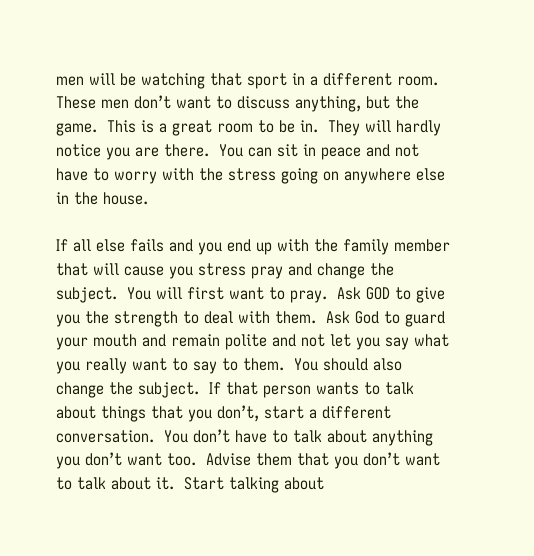men will be watching that sport in a different room.  These men don’t want to discuss anything, but the game.  This is a great room to be in.  They will hardly  notice you are there.  You can sit in peace and not have to worry with the stress going on anywhere else in the house.

If all else fails and you end up with the family member that will cause you stress pray and change the subject.  You will first want to pray.  Ask GOD to give you the strength to deal with them.  Ask God to guard your mouth and remain polite and not let you say what you really want to say to them.  You should also change the subject.  If that person wants to talk about things that you don’t, start a different conversation.  You don’t have to talk about anything you don’t want too.  Advise them that you don’t want to talk about it.  Start talking about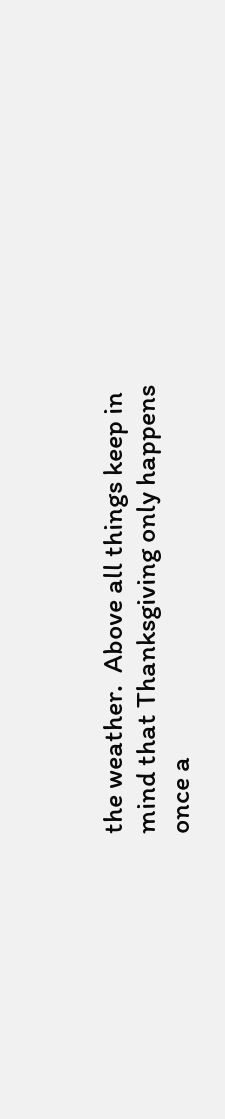the weather.  Above all things keep in mind that Thanksgiving only happens once a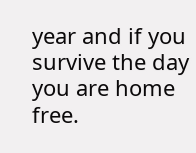year and if you survive the day you are home free.